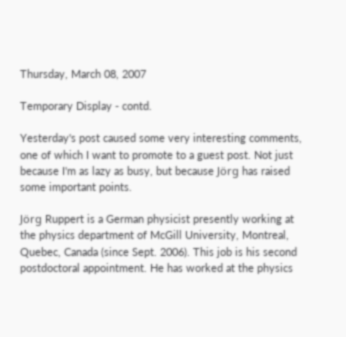Thursday, March 08, 2007

Temporary Display - contd.

Yesterday's post caused some very interesting comments, one of which I want to promote to a guest post. Not just because I'm as lazy as busy, but because Jörg has raised some important points.

Jörg Ruppert is a German physicist presently working at the physics department of McGill University, Montreal, Quebec, Canada (since Sept. 2006). This job is his second postdoctoral appointment. He has worked at the physics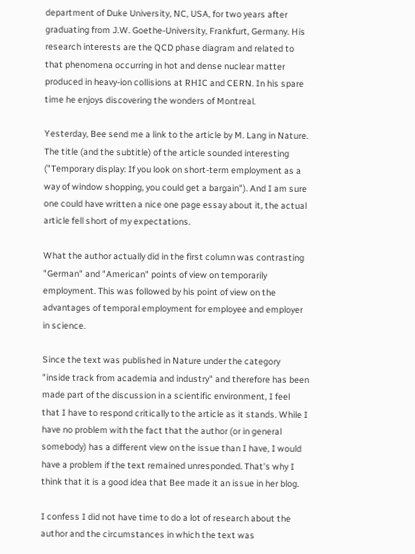department of Duke University, NC, USA, for two years after graduating from J.W. Goethe-University, Frankfurt, Germany. His research interests are the QCD phase diagram and related to that phenomena occurring in hot and dense nuclear matter produced in heavy-ion collisions at RHIC and CERN. In his spare time he enjoys discovering the wonders of Montreal.

Yesterday, Bee send me a link to the article by M. Lang in Nature. The title (and the subtitle) of the article sounded interesting ("Temporary display: If you look on short-term employment as a way of window shopping, you could get a bargain"). And I am sure one could have written a nice one page essay about it, the actual article fell short of my expectations.

What the author actually did in the first column was contrasting "German" and "American" points of view on temporarily employment. This was followed by his point of view on the advantages of temporal employment for employee and employer in science.

Since the text was published in Nature under the category "inside track from academia and industry" and therefore has been made part of the discussion in a scientific environment, I feel that I have to respond critically to the article as it stands. While I have no problem with the fact that the author (or in general somebody) has a different view on the issue than I have, I would have a problem if the text remained unresponded. That's why I think that it is a good idea that Bee made it an issue in her blog.

I confess I did not have time to do a lot of research about the author and the circumstances in which the text was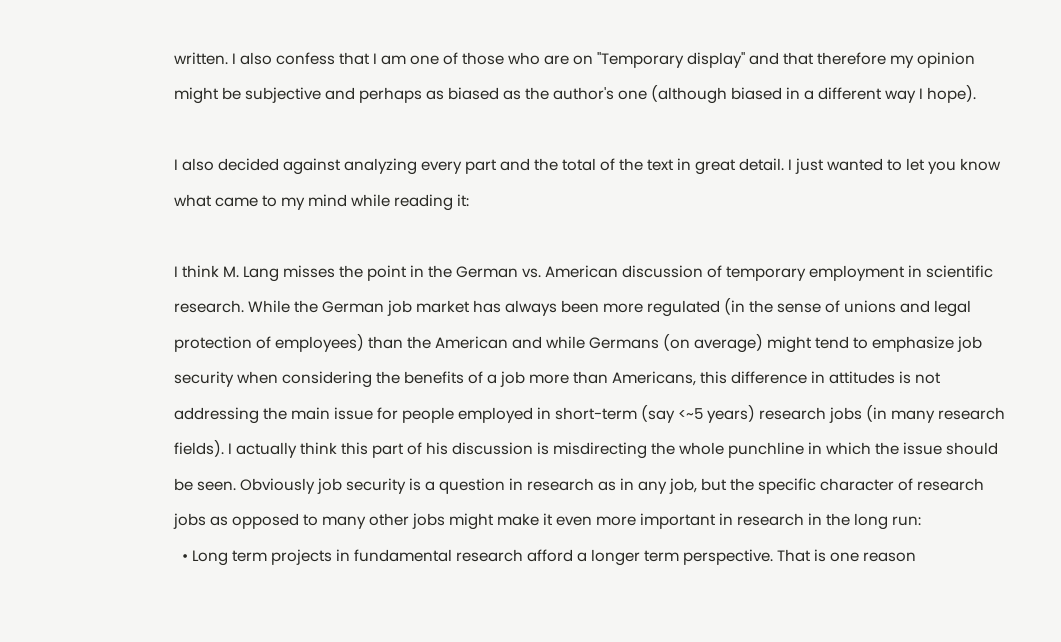written. I also confess that I am one of those who are on "Temporary display" and that therefore my opinion might be subjective and perhaps as biased as the author's one (although biased in a different way I hope).

I also decided against analyzing every part and the total of the text in great detail. I just wanted to let you know what came to my mind while reading it:

I think M. Lang misses the point in the German vs. American discussion of temporary employment in scientific research. While the German job market has always been more regulated (in the sense of unions and legal protection of employees) than the American and while Germans (on average) might tend to emphasize job security when considering the benefits of a job more than Americans, this difference in attitudes is not addressing the main issue for people employed in short-term (say <~5 years) research jobs (in many research fields). I actually think this part of his discussion is misdirecting the whole punchline in which the issue should be seen. Obviously job security is a question in research as in any job, but the specific character of research jobs as opposed to many other jobs might make it even more important in research in the long run:
  • Long term projects in fundamental research afford a longer term perspective. That is one reason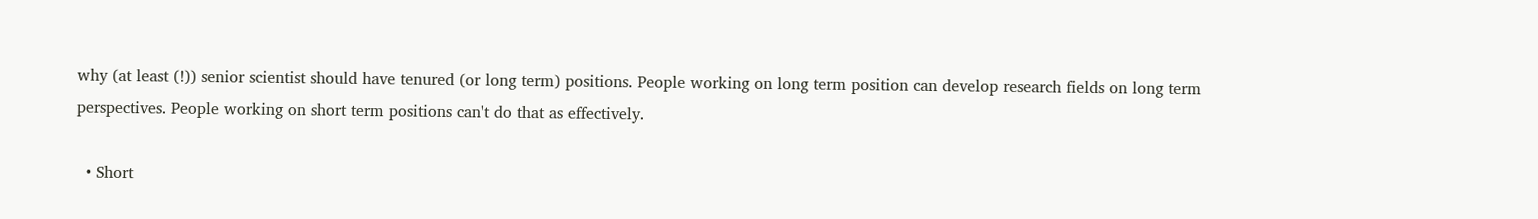why (at least (!)) senior scientist should have tenured (or long term) positions. People working on long term position can develop research fields on long term perspectives. People working on short term positions can't do that as effectively.

  • Short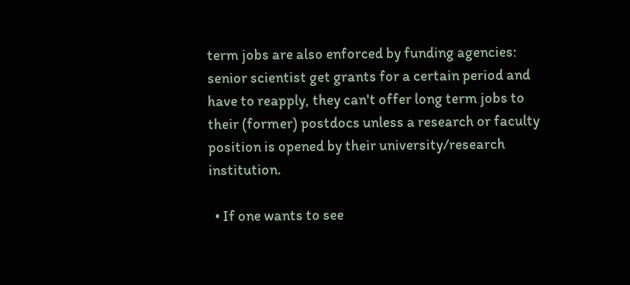term jobs are also enforced by funding agencies: senior scientist get grants for a certain period and have to reapply, they can't offer long term jobs to their (former) postdocs unless a research or faculty position is opened by their university/research institution.

  • If one wants to see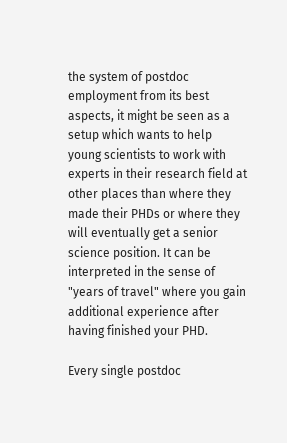the system of postdoc employment from its best aspects, it might be seen as a setup which wants to help young scientists to work with experts in their research field at other places than where they made their PHDs or where they will eventually get a senior science position. It can be interpreted in the sense of "years of travel" where you gain additional experience after having finished your PHD.

Every single postdoc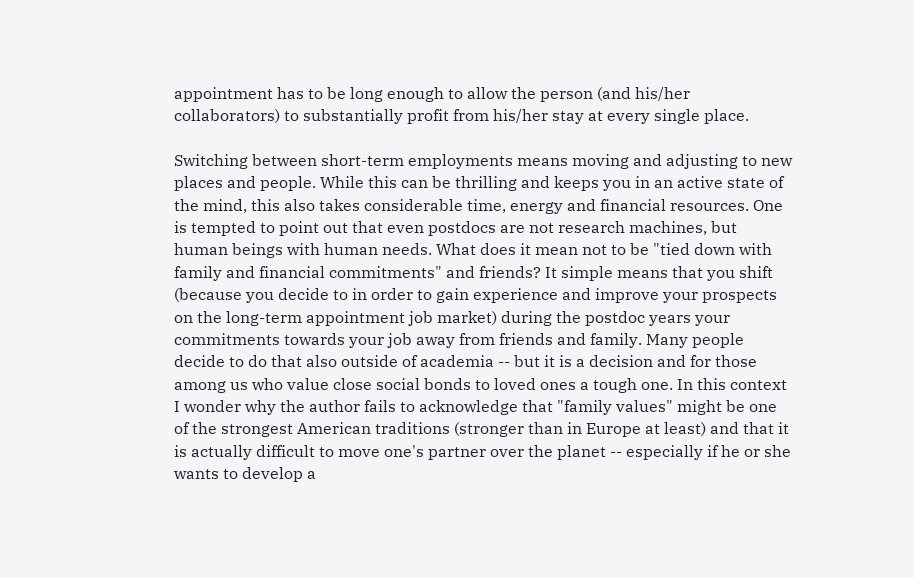appointment has to be long enough to allow the person (and his/her collaborators) to substantially profit from his/her stay at every single place.

Switching between short-term employments means moving and adjusting to new places and people. While this can be thrilling and keeps you in an active state of the mind, this also takes considerable time, energy and financial resources. One is tempted to point out that even postdocs are not research machines, but human beings with human needs. What does it mean not to be "tied down with family and financial commitments" and friends? It simple means that you shift (because you decide to in order to gain experience and improve your prospects on the long-term appointment job market) during the postdoc years your commitments towards your job away from friends and family. Many people decide to do that also outside of academia -- but it is a decision and for those among us who value close social bonds to loved ones a tough one. In this context I wonder why the author fails to acknowledge that "family values" might be one of the strongest American traditions (stronger than in Europe at least) and that it is actually difficult to move one's partner over the planet -- especially if he or she wants to develop a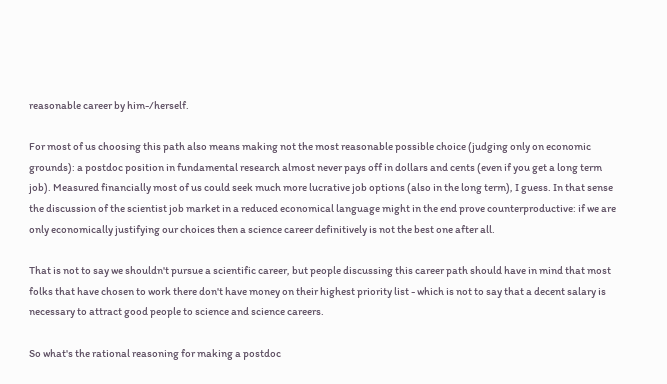reasonable career by him-/herself.

For most of us choosing this path also means making not the most reasonable possible choice (judging only on economic grounds): a postdoc position in fundamental research almost never pays off in dollars and cents (even if you get a long term job). Measured financially most of us could seek much more lucrative job options (also in the long term), I guess. In that sense the discussion of the scientist job market in a reduced economical language might in the end prove counterproductive: if we are only economically justifying our choices then a science career definitively is not the best one after all.

That is not to say we shouldn't pursue a scientific career, but people discussing this career path should have in mind that most folks that have chosen to work there don't have money on their highest priority list - which is not to say that a decent salary is necessary to attract good people to science and science careers.

So what's the rational reasoning for making a postdoc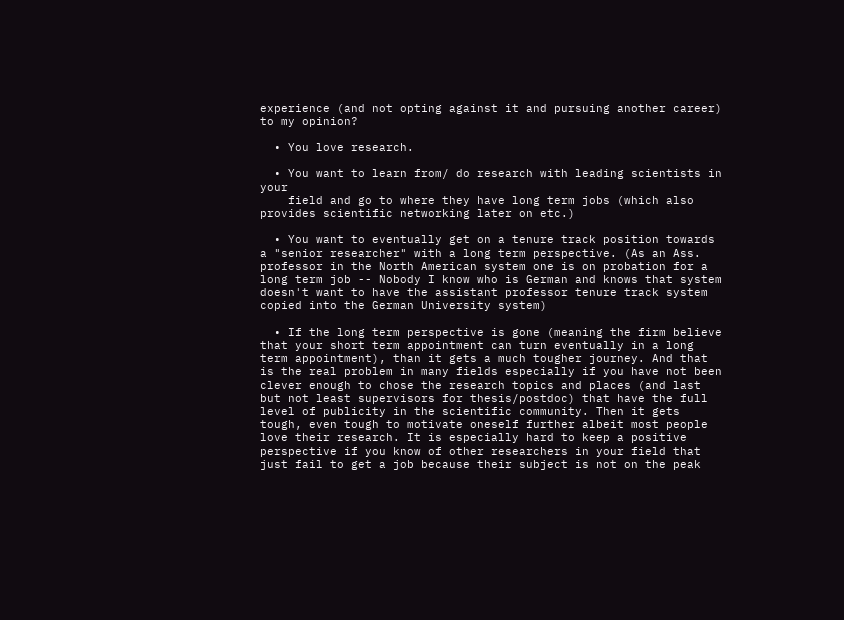experience (and not opting against it and pursuing another career) to my opinion?

  • You love research.

  • You want to learn from/ do research with leading scientists in your
    field and go to where they have long term jobs (which also provides scientific networking later on etc.)

  • You want to eventually get on a tenure track position towards a "senior researcher" with a long term perspective. (As an Ass. professor in the North American system one is on probation for a long term job -- Nobody I know who is German and knows that system doesn't want to have the assistant professor tenure track system copied into the German University system)

  • If the long term perspective is gone (meaning the firm believe that your short term appointment can turn eventually in a long term appointment), than it gets a much tougher journey. And that is the real problem in many fields especially if you have not been clever enough to chose the research topics and places (and last but not least supervisors for thesis/postdoc) that have the full level of publicity in the scientific community. Then it gets tough, even tough to motivate oneself further albeit most people love their research. It is especially hard to keep a positive perspective if you know of other researchers in your field that just fail to get a job because their subject is not on the peak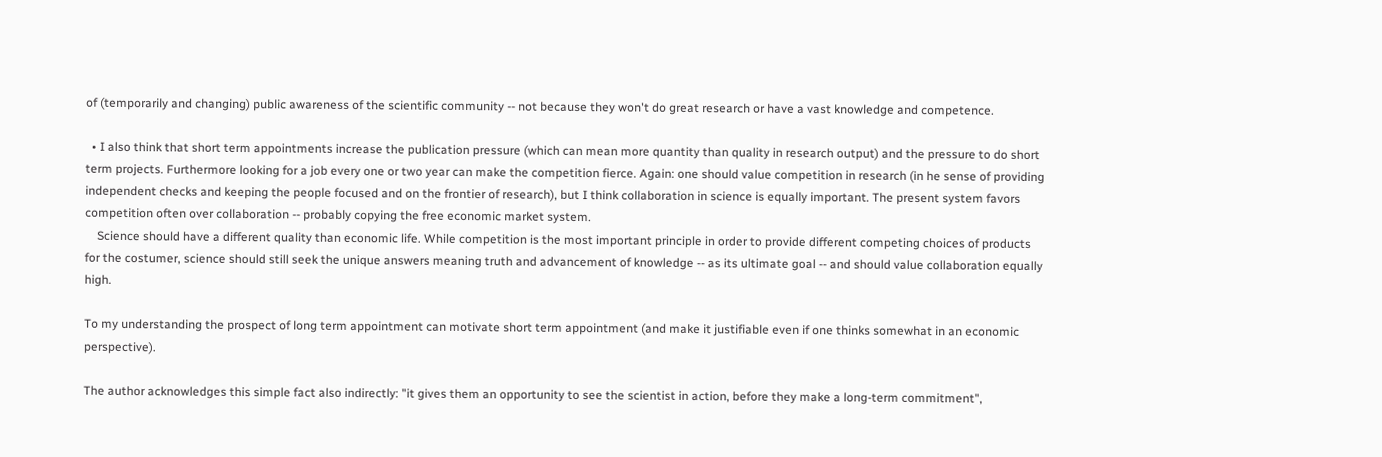of (temporarily and changing) public awareness of the scientific community -- not because they won't do great research or have a vast knowledge and competence.

  • I also think that short term appointments increase the publication pressure (which can mean more quantity than quality in research output) and the pressure to do short term projects. Furthermore looking for a job every one or two year can make the competition fierce. Again: one should value competition in research (in he sense of providing independent checks and keeping the people focused and on the frontier of research), but I think collaboration in science is equally important. The present system favors competition often over collaboration -- probably copying the free economic market system.
    Science should have a different quality than economic life. While competition is the most important principle in order to provide different competing choices of products for the costumer, science should still seek the unique answers meaning truth and advancement of knowledge -- as its ultimate goal -- and should value collaboration equally high.

To my understanding the prospect of long term appointment can motivate short term appointment (and make it justifiable even if one thinks somewhat in an economic perspective).

The author acknowledges this simple fact also indirectly: "it gives them an opportunity to see the scientist in action, before they make a long-term commitment",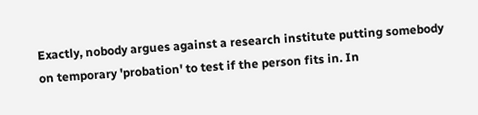Exactly, nobody argues against a research institute putting somebody on temporary 'probation' to test if the person fits in. In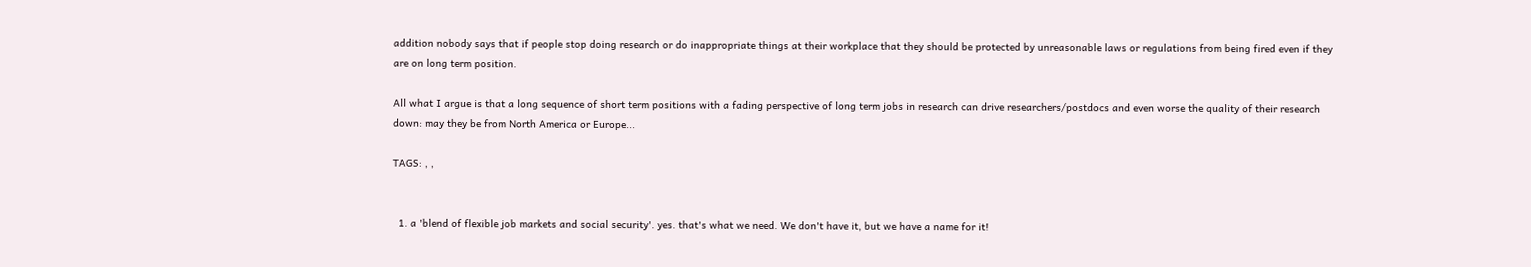addition nobody says that if people stop doing research or do inappropriate things at their workplace that they should be protected by unreasonable laws or regulations from being fired even if they are on long term position.

All what I argue is that a long sequence of short term positions with a fading perspective of long term jobs in research can drive researchers/postdocs and even worse the quality of their research down: may they be from North America or Europe...

TAGS: , ,


  1. a 'blend of flexible job markets and social security'. yes. that's what we need. We don't have it, but we have a name for it!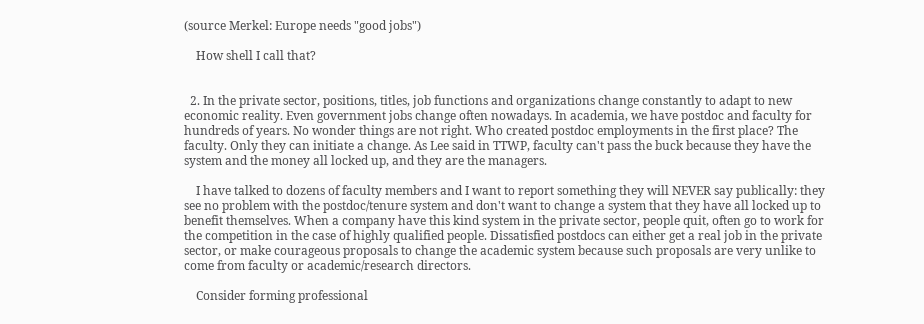(source Merkel: Europe needs "good jobs")

    How shell I call that?


  2. In the private sector, positions, titles, job functions and organizations change constantly to adapt to new economic reality. Even government jobs change often nowadays. In academia, we have postdoc and faculty for hundreds of years. No wonder things are not right. Who created postdoc employments in the first place? The faculty. Only they can initiate a change. As Lee said in TTWP, faculty can't pass the buck because they have the system and the money all locked up, and they are the managers.

    I have talked to dozens of faculty members and I want to report something they will NEVER say publically: they see no problem with the postdoc/tenure system and don't want to change a system that they have all locked up to benefit themselves. When a company have this kind system in the private sector, people quit, often go to work for the competition in the case of highly qualified people. Dissatisfied postdocs can either get a real job in the private sector, or make courageous proposals to change the academic system because such proposals are very unlike to come from faculty or academic/research directors.

    Consider forming professional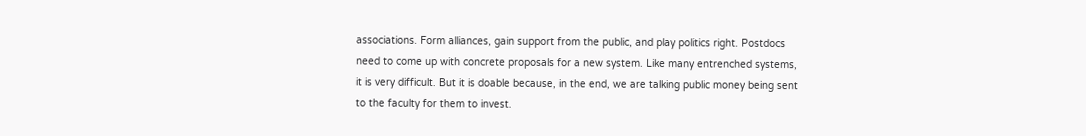associations. Form alliances, gain support from the public, and play politics right. Postdocs need to come up with concrete proposals for a new system. Like many entrenched systems, it is very difficult. But it is doable because, in the end, we are talking public money being sent to the faculty for them to invest.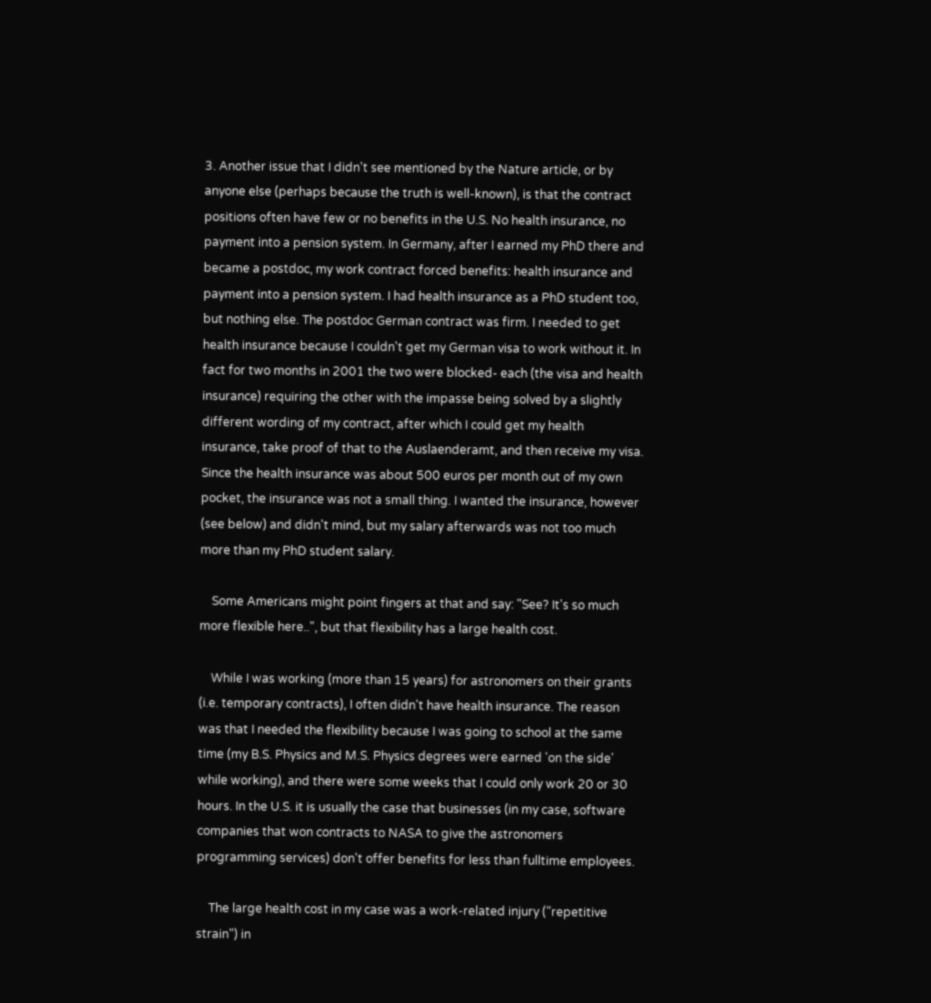3. Another issue that I didn't see mentioned by the Nature article, or by anyone else (perhaps because the truth is well-known), is that the contract positions often have few or no benefits in the U.S. No health insurance, no payment into a pension system. In Germany, after I earned my PhD there and became a postdoc, my work contract forced benefits: health insurance and payment into a pension system. I had health insurance as a PhD student too, but nothing else. The postdoc German contract was firm. I needed to get health insurance because I couldn't get my German visa to work without it. In fact for two months in 2001 the two were blocked- each (the visa and health insurance) requiring the other with the impasse being solved by a slightly different wording of my contract, after which I could get my health insurance, take proof of that to the Auslaenderamt, and then receive my visa. Since the health insurance was about 500 euros per month out of my own pocket, the insurance was not a small thing. I wanted the insurance, however (see below) and didn't mind, but my salary afterwards was not too much more than my PhD student salary.

    Some Americans might point fingers at that and say: "See? It's so much more flexible here..", but that flexibility has a large health cost.

    While I was working (more than 15 years) for astronomers on their grants (i.e. temporary contracts), I often didn't have health insurance. The reason was that I needed the flexibility because I was going to school at the same time (my B.S. Physics and M.S. Physics degrees were earned 'on the side' while working), and there were some weeks that I could only work 20 or 30 hours. In the U.S. it is usually the case that businesses (in my case, software companies that won contracts to NASA to give the astronomers programming services) don't offer benefits for less than fulltime employees.

    The large health cost in my case was a work-related injury ("repetitive strain") in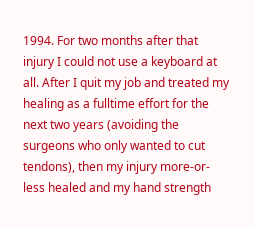1994. For two months after that injury I could not use a keyboard at all. After I quit my job and treated my healing as a fulltime effort for the next two years (avoiding the surgeons who only wanted to cut tendons), then my injury more-or-less healed and my hand strength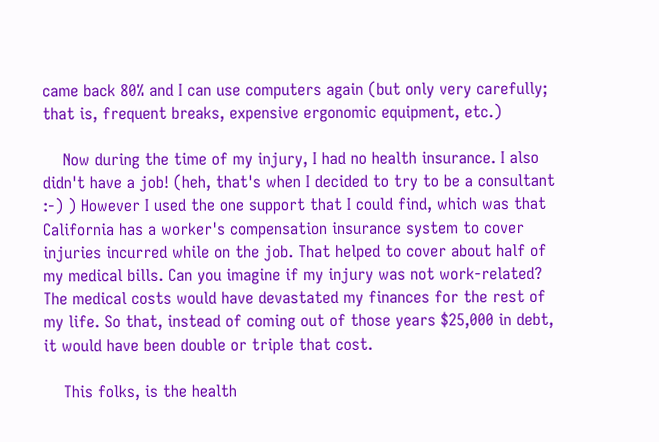came back 80% and I can use computers again (but only very carefully; that is, frequent breaks, expensive ergonomic equipment, etc.)

    Now during the time of my injury, I had no health insurance. I also didn't have a job! (heh, that's when I decided to try to be a consultant :-) ) However I used the one support that I could find, which was that California has a worker's compensation insurance system to cover injuries incurred while on the job. That helped to cover about half of my medical bills. Can you imagine if my injury was not work-related? The medical costs would have devastated my finances for the rest of my life. So that, instead of coming out of those years $25,000 in debt, it would have been double or triple that cost.

    This folks, is the health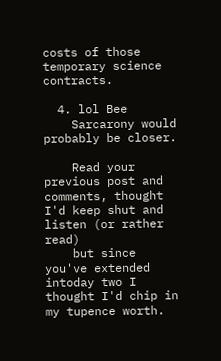costs of those temporary science contracts.

  4. lol Bee
    Sarcarony would probably be closer.

    Read your previous post and comments, thought I'd keep shut and listen (or rather read)
    but since you've extended intoday two I thought I'd chip in my tupence worth.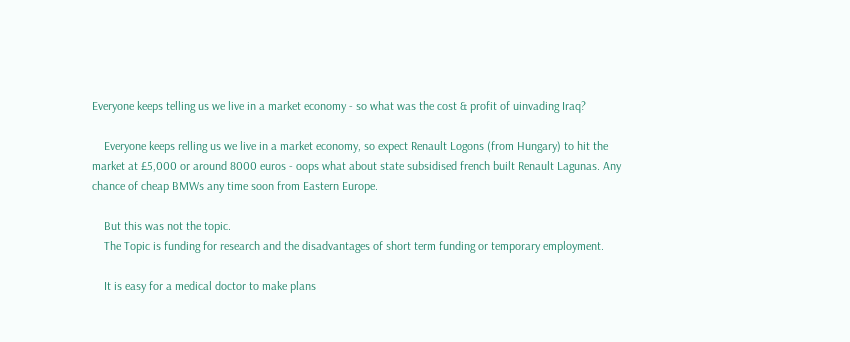Everyone keeps telling us we live in a market economy - so what was the cost & profit of uinvading Iraq?

    Everyone keeps relling us we live in a market economy, so expect Renault Logons (from Hungary) to hit the market at £5,000 or around 8000 euros - oops what about state subsidised french built Renault Lagunas. Any chance of cheap BMWs any time soon from Eastern Europe.

    But this was not the topic.
    The Topic is funding for research and the disadvantages of short term funding or temporary employment.

    It is easy for a medical doctor to make plans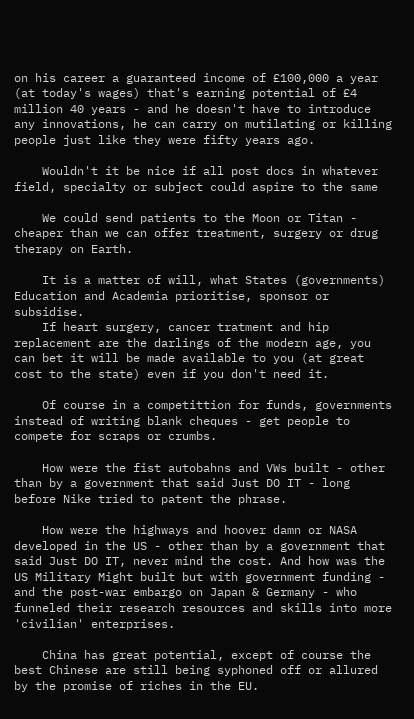on his career a guaranteed income of £100,000 a year (at today's wages) that's earning potential of £4 million 40 years - and he doesn't have to introduce any innovations, he can carry on mutilating or killing people just like they were fifty years ago.

    Wouldn't it be nice if all post docs in whatever field, specialty or subject could aspire to the same

    We could send patients to the Moon or Titan - cheaper than we can offer treatment, surgery or drug therapy on Earth.

    It is a matter of will, what States (governments) Education and Academia prioritise, sponsor or subsidise.
    If heart surgery, cancer tratment and hip replacement are the darlings of the modern age, you can bet it will be made available to you (at great cost to the state) even if you don't need it.

    Of course in a competittion for funds, governments instead of writing blank cheques - get people to compete for scraps or crumbs.

    How were the fist autobahns and VWs built - other than by a government that said Just DO IT - long before Nike tried to patent the phrase.

    How were the highways and hoover damn or NASA developed in the US - other than by a government that said Just DO IT, never mind the cost. And how was the US Military Might built but with government funding - and the post-war embargo on Japan & Germany - who funneled their research resources and skills into more 'civilian' enterprises.

    China has great potential, except of course the best Chinese are still being syphoned off or allured by the promise of riches in the EU.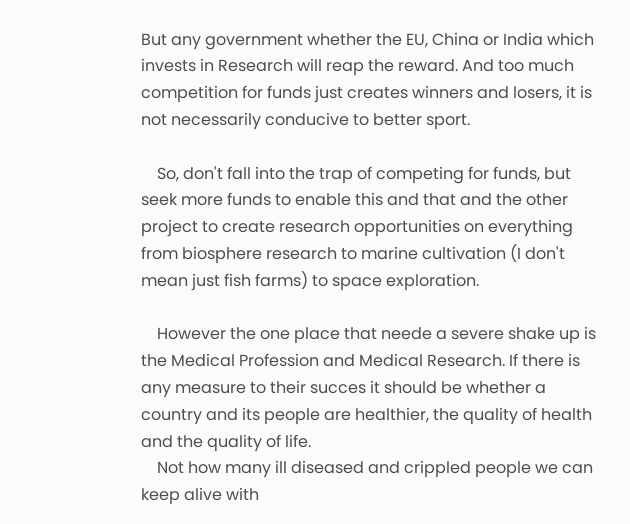But any government whether the EU, China or India which invests in Research will reap the reward. And too much competition for funds just creates winners and losers, it is not necessarily conducive to better sport.

    So, don't fall into the trap of competing for funds, but seek more funds to enable this and that and the other project to create research opportunities on everything from biosphere research to marine cultivation (I don't mean just fish farms) to space exploration.

    However the one place that neede a severe shake up is the Medical Profession and Medical Research. If there is any measure to their succes it should be whether a country and its people are healthier, the quality of health and the quality of life.
    Not how many ill diseased and crippled people we can keep alive with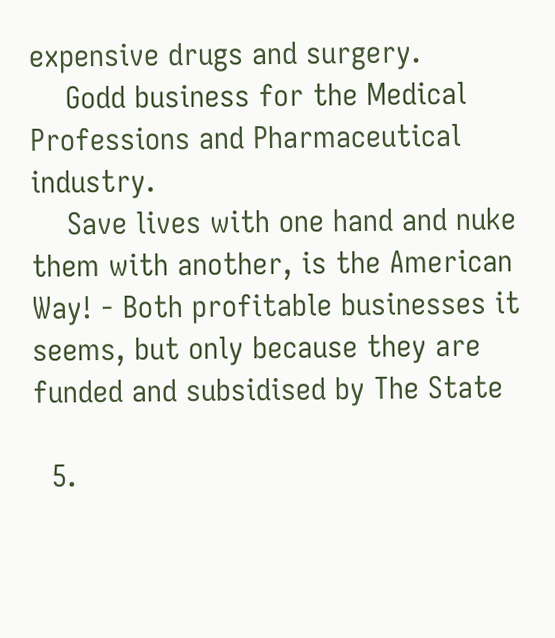expensive drugs and surgery.
    Godd business for the Medical Professions and Pharmaceutical industry.
    Save lives with one hand and nuke them with another, is the American Way! - Both profitable businesses it seems, but only because they are funded and subsidised by The State

  5.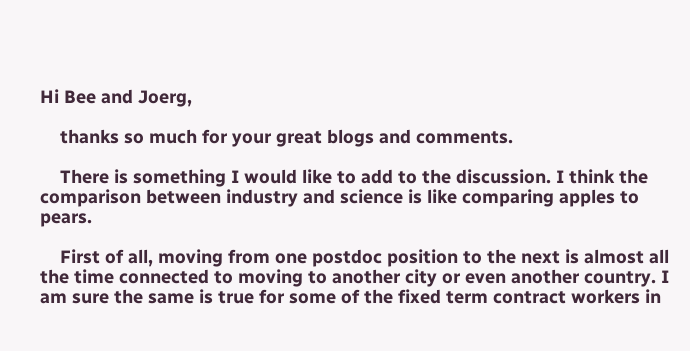Hi Bee and Joerg,

    thanks so much for your great blogs and comments.

    There is something I would like to add to the discussion. I think the comparison between industry and science is like comparing apples to pears.

    First of all, moving from one postdoc position to the next is almost all the time connected to moving to another city or even another country. I am sure the same is true for some of the fixed term contract workers in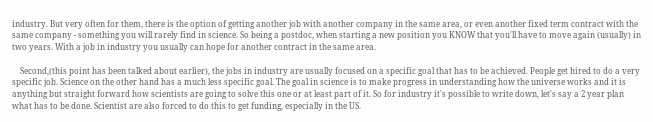industry. But very often for them, there is the option of getting another job with another company in the same area, or even another fixed term contract with the same company - something you will rarely find in science. So being a postdoc, when starting a new position you KNOW that you'll have to move again (usually) in two years. With a job in industry you usually can hope for another contract in the same area.

    Second,(this point has been talked about earlier), the jobs in industry are usually focused on a specific goal that has to be achieved. People get hired to do a very specific job. Science on the other hand has a much less specific goal. The goal in science is to make progress in understanding how the universe works and it is anything but straight forward how scientists are going to solve this one or at least part of it. So for industry it's possible to write down, let's say a 2 year plan what has to be done. Scientist are also forced to do this to get funding, especially in the US.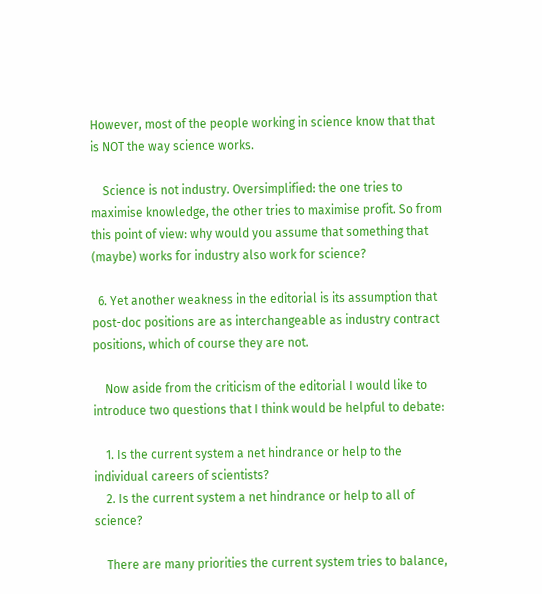However, most of the people working in science know that that is NOT the way science works.

    Science is not industry. Oversimplified: the one tries to maximise knowledge, the other tries to maximise profit. So from this point of view: why would you assume that something that (maybe) works for industry also work for science?

  6. Yet another weakness in the editorial is its assumption that post-doc positions are as interchangeable as industry contract positions, which of course they are not.

    Now aside from the criticism of the editorial I would like to introduce two questions that I think would be helpful to debate:

    1. Is the current system a net hindrance or help to the individual careers of scientists?
    2. Is the current system a net hindrance or help to all of science?

    There are many priorities the current system tries to balance,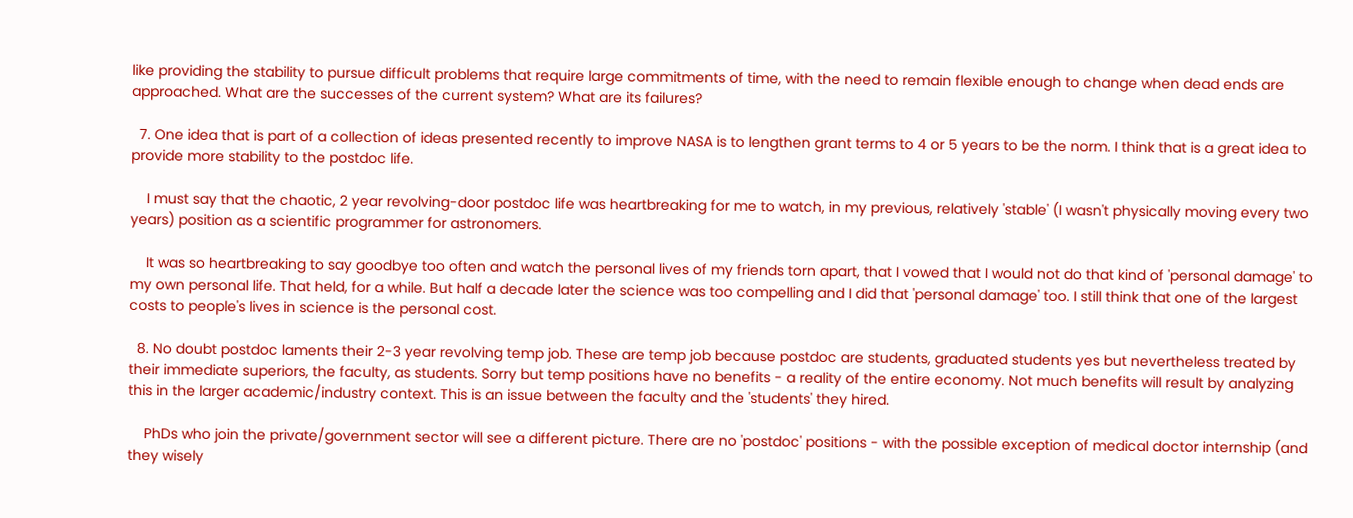like providing the stability to pursue difficult problems that require large commitments of time, with the need to remain flexible enough to change when dead ends are approached. What are the successes of the current system? What are its failures?

  7. One idea that is part of a collection of ideas presented recently to improve NASA is to lengthen grant terms to 4 or 5 years to be the norm. I think that is a great idea to provide more stability to the postdoc life.

    I must say that the chaotic, 2 year revolving-door postdoc life was heartbreaking for me to watch, in my previous, relatively 'stable' (I wasn't physically moving every two years) position as a scientific programmer for astronomers.

    It was so heartbreaking to say goodbye too often and watch the personal lives of my friends torn apart, that I vowed that I would not do that kind of 'personal damage' to my own personal life. That held, for a while. But half a decade later the science was too compelling and I did that 'personal damage' too. I still think that one of the largest costs to people's lives in science is the personal cost.

  8. No doubt postdoc laments their 2-3 year revolving temp job. These are temp job because postdoc are students, graduated students yes but nevertheless treated by their immediate superiors, the faculty, as students. Sorry but temp positions have no benefits - a reality of the entire economy. Not much benefits will result by analyzing this in the larger academic/industry context. This is an issue between the faculty and the 'students' they hired.

    PhDs who join the private/government sector will see a different picture. There are no 'postdoc' positions - with the possible exception of medical doctor internship (and they wisely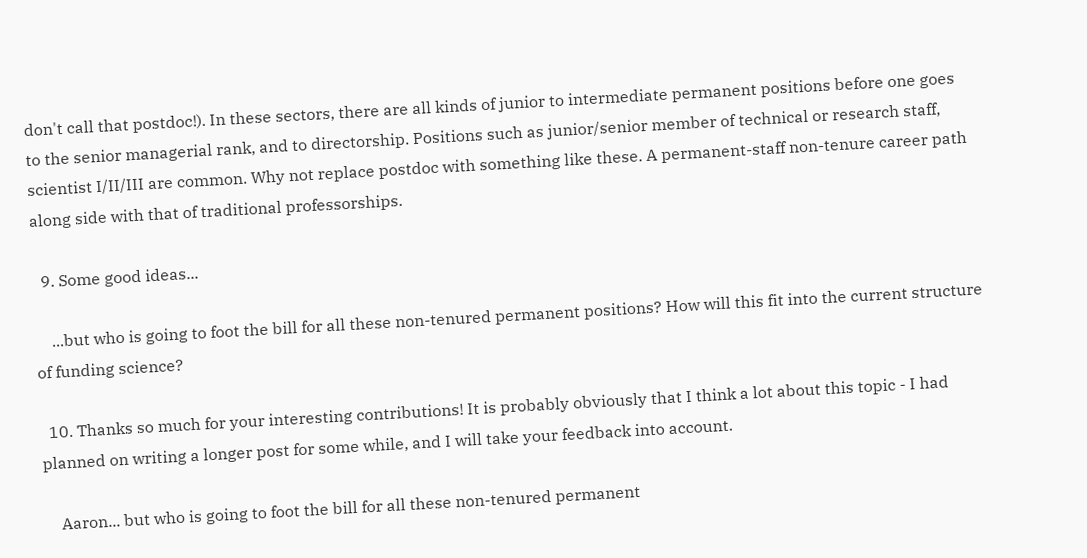don't call that postdoc!). In these sectors, there are all kinds of junior to intermediate permanent positions before one goes to the senior managerial rank, and to directorship. Positions such as junior/senior member of technical or research staff, scientist I/II/III are common. Why not replace postdoc with something like these. A permanent-staff non-tenure career path along side with that of traditional professorships.

  9. Some good ideas...

    ...but who is going to foot the bill for all these non-tenured permanent positions? How will this fit into the current structure of funding science?

  10. Thanks so much for your interesting contributions! It is probably obviously that I think a lot about this topic - I had planned on writing a longer post for some while, and I will take your feedback into account.

    Aaron... but who is going to foot the bill for all these non-tenured permanent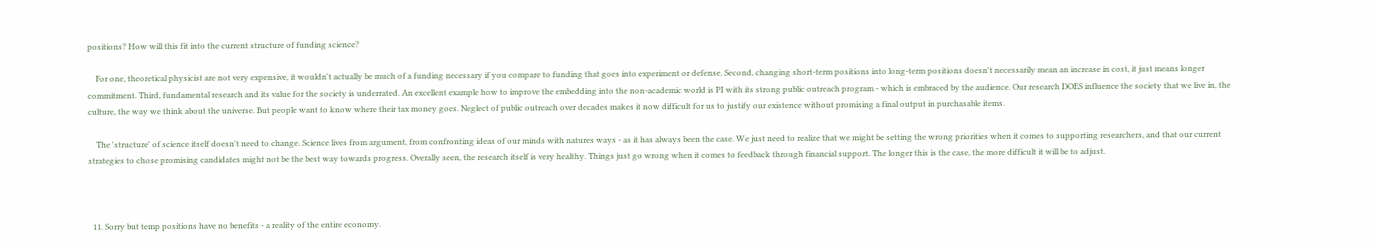positions? How will this fit into the current structure of funding science?

    For one, theoretical physicist are not very expensive, it wouldn't actually be much of a funding necessary if you compare to funding that goes into experiment or defense. Second, changing short-term positions into long-term positions doesn't necessarily mean an increase in cost, it just means longer commitment. Third, fundamental research and its value for the society is underrated. An excellent example how to improve the embedding into the non-academic world is PI with its strong public outreach program - which is embraced by the audience. Our research DOES influence the society that we live in, the culture, the way we think about the universe. But people want to know where their tax money goes. Neglect of public outreach over decades makes it now difficult for us to justify our existence without promising a final output in purchasable items.

    The 'structure' of science itself doesn't need to change. Science lives from argument, from confronting ideas of our minds with natures ways - as it has always been the case. We just need to realize that we might be setting the wrong priorities when it comes to supporting researchers, and that our current strategies to chose promising candidates might not be the best way towards progress. Overally seen, the research itself is very healthy. Things just go wrong when it comes to feedback through financial support. The longer this is the case, the more difficult it will be to adjust.



  11. Sorry but temp positions have no benefits - a reality of the entire economy.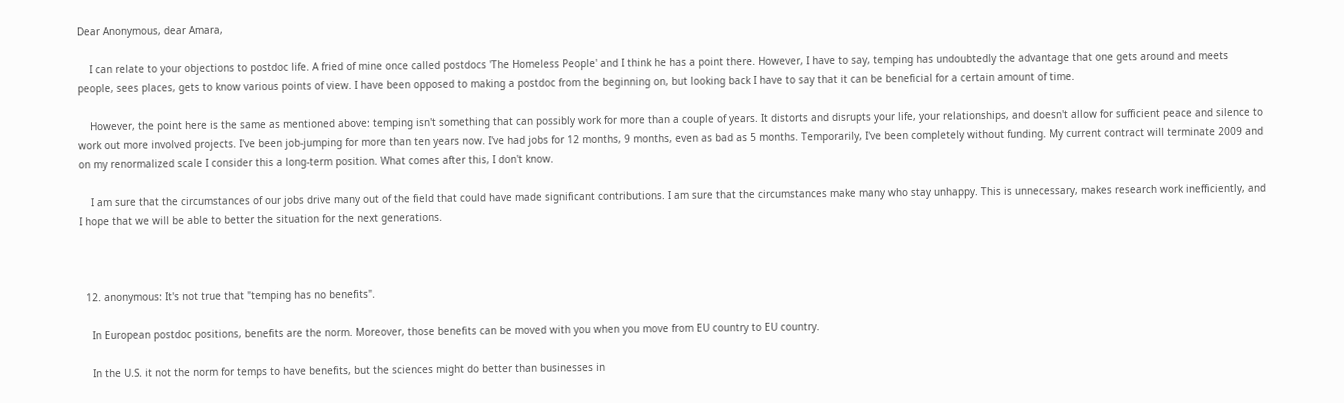Dear Anonymous, dear Amara,

    I can relate to your objections to postdoc life. A fried of mine once called postdocs 'The Homeless People' and I think he has a point there. However, I have to say, temping has undoubtedly the advantage that one gets around and meets people, sees places, gets to know various points of view. I have been opposed to making a postdoc from the beginning on, but looking back I have to say that it can be beneficial for a certain amount of time.

    However, the point here is the same as mentioned above: temping isn't something that can possibly work for more than a couple of years. It distorts and disrupts your life, your relationships, and doesn't allow for sufficient peace and silence to work out more involved projects. I've been job-jumping for more than ten years now. I've had jobs for 12 months, 9 months, even as bad as 5 months. Temporarily, I've been completely without funding. My current contract will terminate 2009 and on my renormalized scale I consider this a long-term position. What comes after this, I don't know.

    I am sure that the circumstances of our jobs drive many out of the field that could have made significant contributions. I am sure that the circumstances make many who stay unhappy. This is unnecessary, makes research work inefficiently, and I hope that we will be able to better the situation for the next generations.



  12. anonymous: It's not true that "temping has no benefits".

    In European postdoc positions, benefits are the norm. Moreover, those benefits can be moved with you when you move from EU country to EU country.

    In the U.S. it not the norm for temps to have benefits, but the sciences might do better than businesses in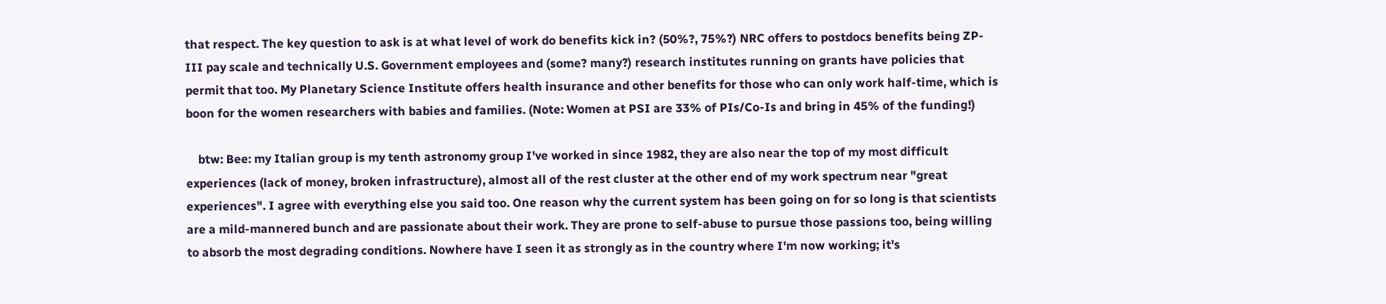that respect. The key question to ask is at what level of work do benefits kick in? (50%?, 75%?) NRC offers to postdocs benefits being ZP-III pay scale and technically U.S. Government employees and (some? many?) research institutes running on grants have policies that permit that too. My Planetary Science Institute offers health insurance and other benefits for those who can only work half-time, which is boon for the women researchers with babies and families. (Note: Women at PSI are 33% of PIs/Co-Is and bring in 45% of the funding!)

    btw: Bee: my Italian group is my tenth astronomy group I've worked in since 1982, they are also near the top of my most difficult experiences (lack of money, broken infrastructure), almost all of the rest cluster at the other end of my work spectrum near "great experiences". I agree with everything else you said too. One reason why the current system has been going on for so long is that scientists are a mild-mannered bunch and are passionate about their work. They are prone to self-abuse to pursue those passions too, being willing to absorb the most degrading conditions. Nowhere have I seen it as strongly as in the country where I'm now working; it's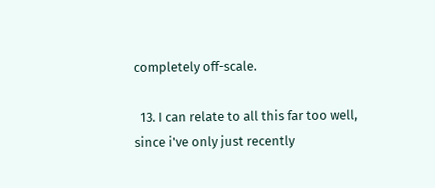completely off-scale.

  13. I can relate to all this far too well, since i've only just recently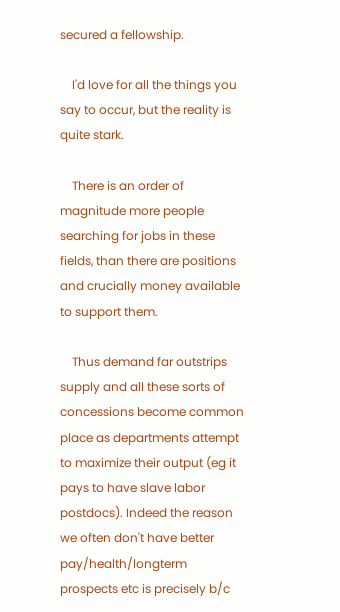secured a fellowship.

    I'd love for all the things you say to occur, but the reality is quite stark.

    There is an order of magnitude more people searching for jobs in these fields, than there are positions and crucially money available to support them.

    Thus demand far outstrips supply and all these sorts of concessions become common place as departments attempt to maximize their output (eg it pays to have slave labor postdocs). Indeed the reason we often don't have better pay/health/longterm prospects etc is precisely b/c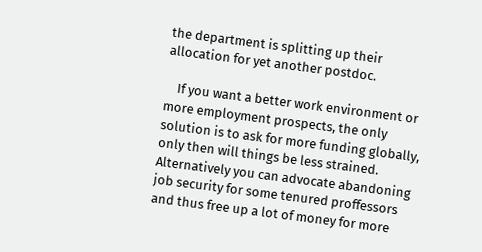the department is splitting up their allocation for yet another postdoc.

    If you want a better work environment or more employment prospects, the only solution is to ask for more funding globally, only then will things be less strained. Alternatively you can advocate abandoning job security for some tenured proffessors and thus free up a lot of money for more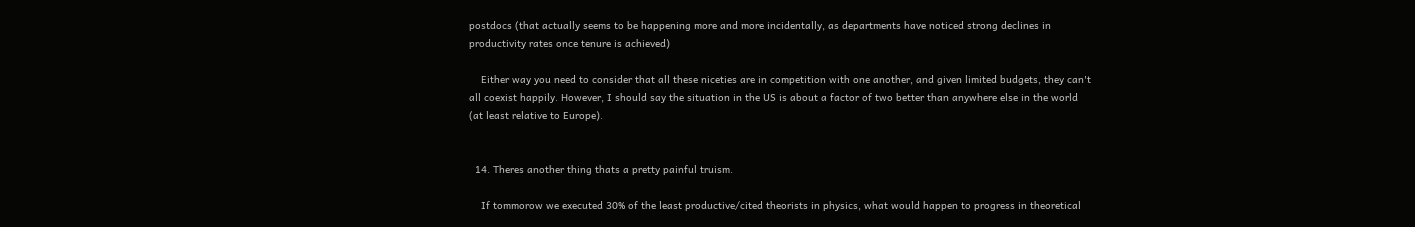postdocs (that actually seems to be happening more and more incidentally, as departments have noticed strong declines in productivity rates once tenure is achieved)

    Either way you need to consider that all these niceties are in competition with one another, and given limited budgets, they can't all coexist happily. However, I should say the situation in the US is about a factor of two better than anywhere else in the world (at least relative to Europe).


  14. Theres another thing thats a pretty painful truism.

    If tommorow we executed 30% of the least productive/cited theorists in physics, what would happen to progress in theoretical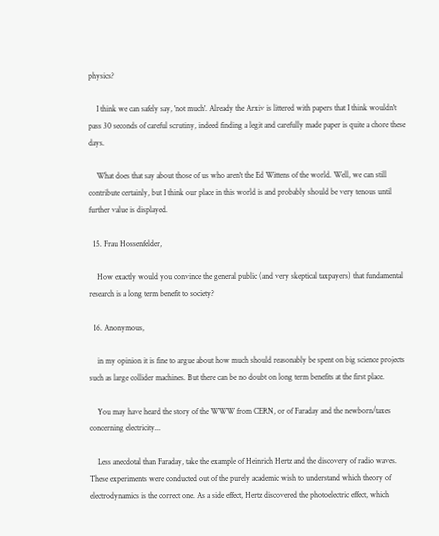physics?

    I think we can safely say, 'not much'. Already the Arxiv is littered with papers that I think wouldn't pass 30 seconds of careful scrutiny, indeed finding a legit and carefully made paper is quite a chore these days.

    What does that say about those of us who aren't the Ed Wittens of the world. Well, we can still contribute certainly, but I think our place in this world is and probably should be very tenous until further value is displayed.

  15. Frau Hossenfelder,

    How exactly would you convince the general public (and very skeptical taxpayers) that fundamental research is a long term benefit to society?

  16. Anonymous,

    in my opinion it is fine to argue about how much should reasonably be spent on big science projects such as large collider machines. But there can be no doubt on long term benefits at the first place.

    You may have heard the story of the WWW from CERN, or of Faraday and the newborn/taxes concerning electricity...

    Less anecdotal than Faraday, take the example of Heinrich Hertz and the discovery of radio waves. These experiments were conducted out of the purely academic wish to understand which theory of electrodynamics is the correct one. As a side effect, Hertz discovered the photoelectric effect, which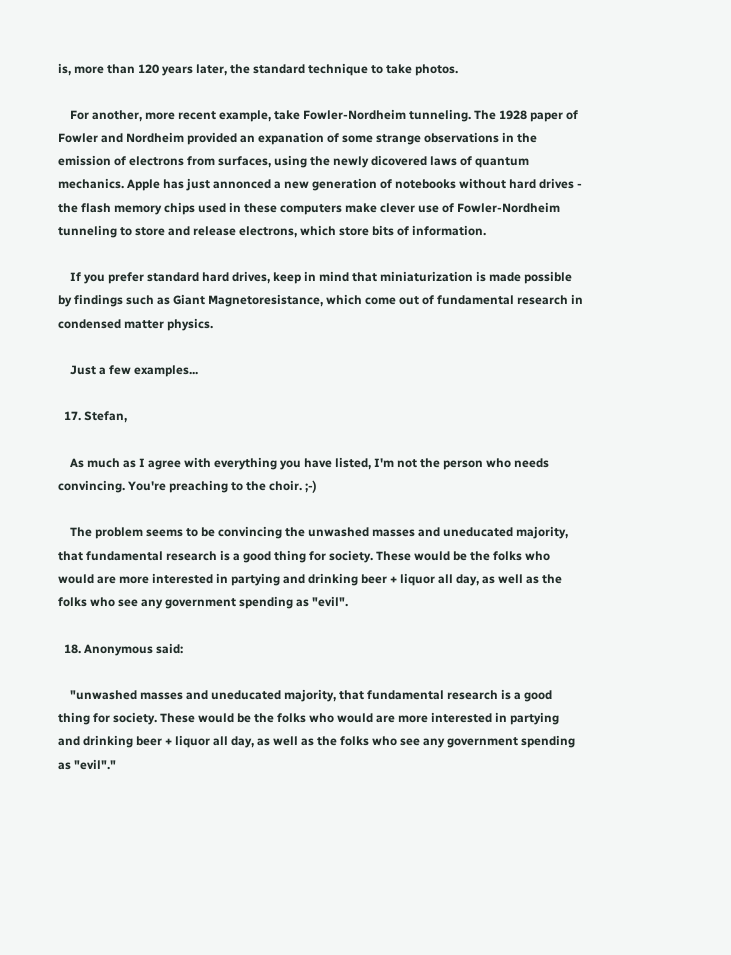is, more than 120 years later, the standard technique to take photos.

    For another, more recent example, take Fowler-Nordheim tunneling. The 1928 paper of Fowler and Nordheim provided an expanation of some strange observations in the emission of electrons from surfaces, using the newly dicovered laws of quantum mechanics. Apple has just annonced a new generation of notebooks without hard drives - the flash memory chips used in these computers make clever use of Fowler-Nordheim tunneling to store and release electrons, which store bits of information.

    If you prefer standard hard drives, keep in mind that miniaturization is made possible by findings such as Giant Magnetoresistance, which come out of fundamental research in condensed matter physics.

    Just a few examples...

  17. Stefan,

    As much as I agree with everything you have listed, I'm not the person who needs convincing. You're preaching to the choir. ;-)

    The problem seems to be convincing the unwashed masses and uneducated majority, that fundamental research is a good thing for society. These would be the folks who would are more interested in partying and drinking beer + liquor all day, as well as the folks who see any government spending as "evil".

  18. Anonymous said:

    "unwashed masses and uneducated majority, that fundamental research is a good thing for society. These would be the folks who would are more interested in partying and drinking beer + liquor all day, as well as the folks who see any government spending as "evil"."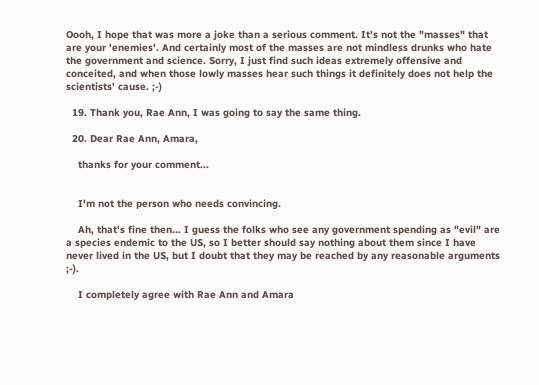Oooh, I hope that was more a joke than a serious comment. It's not the "masses" that are your 'enemies'. And certainly most of the masses are not mindless drunks who hate the government and science. Sorry, I just find such ideas extremely offensive and conceited, and when those lowly masses hear such things it definitely does not help the scientists' cause. ;-)

  19. Thank you, Rae Ann, I was going to say the same thing.

  20. Dear Rae Ann, Amara,

    thanks for your comment...


    I'm not the person who needs convincing.

    Ah, that's fine then... I guess the folks who see any government spending as "evil" are a species endemic to the US, so I better should say nothing about them since I have never lived in the US, but I doubt that they may be reached by any reasonable arguments ;-).

    I completely agree with Rae Ann and Amara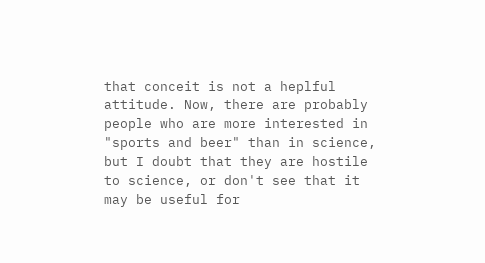that conceit is not a heplful attitude. Now, there are probably people who are more interested in "sports and beer" than in science, but I doubt that they are hostile to science, or don't see that it may be useful for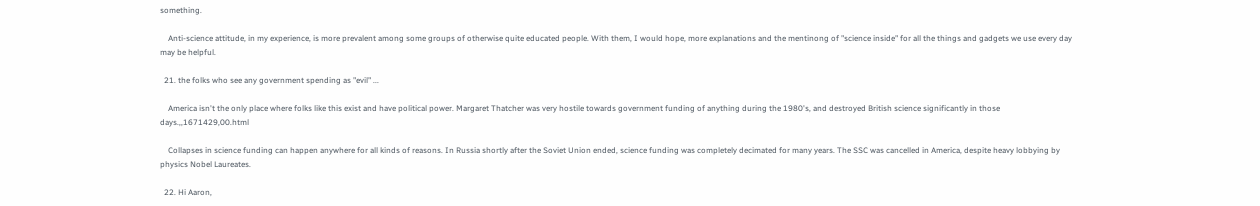something.

    Anti-science attitude, in my experience, is more prevalent among some groups of otherwise quite educated people. With them, I would hope, more explanations and the mentinong of "science inside" for all the things and gadgets we use every day may be helpful.

  21. the folks who see any government spending as "evil" ...

    America isn't the only place where folks like this exist and have political power. Margaret Thatcher was very hostile towards government funding of anything during the 1980's, and destroyed British science significantly in those days.,,1671429,00.html

    Collapses in science funding can happen anywhere for all kinds of reasons. In Russia shortly after the Soviet Union ended, science funding was completely decimated for many years. The SSC was cancelled in America, despite heavy lobbying by physics Nobel Laureates.

  22. Hi Aaron,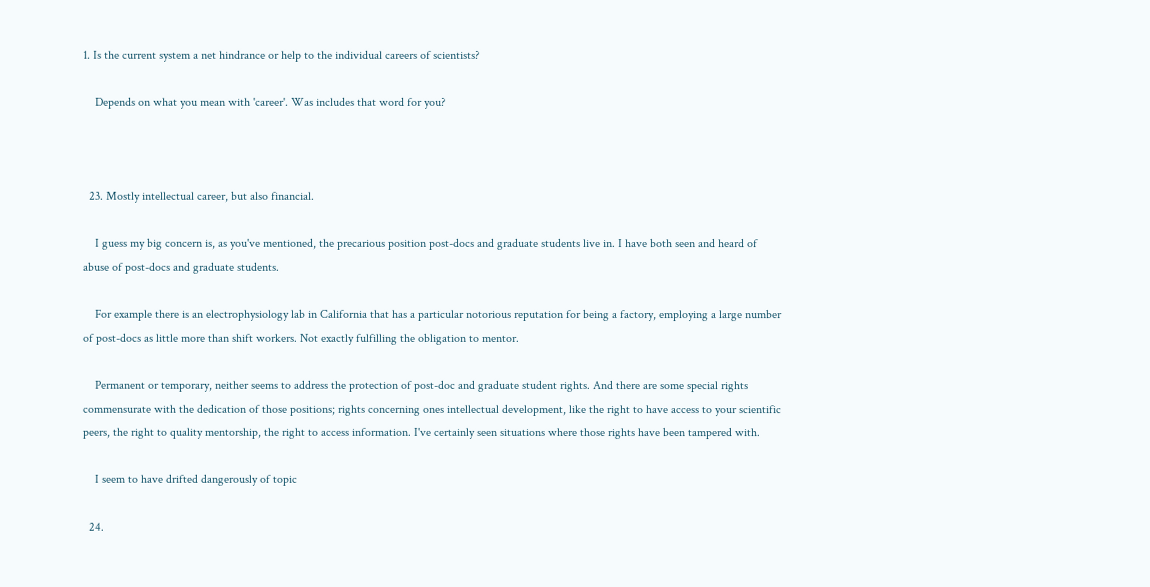1. Is the current system a net hindrance or help to the individual careers of scientists?

    Depends on what you mean with 'career'. Was includes that word for you?



  23. Mostly intellectual career, but also financial.

    I guess my big concern is, as you've mentioned, the precarious position post-docs and graduate students live in. I have both seen and heard of abuse of post-docs and graduate students.

    For example there is an electrophysiology lab in California that has a particular notorious reputation for being a factory, employing a large number of post-docs as little more than shift workers. Not exactly fulfilling the obligation to mentor.

    Permanent or temporary, neither seems to address the protection of post-doc and graduate student rights. And there are some special rights commensurate with the dedication of those positions; rights concerning ones intellectual development, like the right to have access to your scientific peers, the right to quality mentorship, the right to access information. I've certainly seen situations where those rights have been tampered with.

    I seem to have drifted dangerously of topic

  24.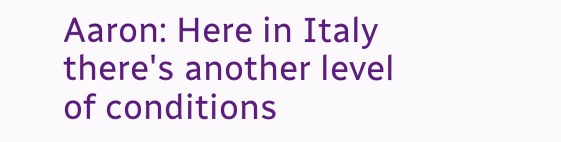Aaron: Here in Italy there's another level of conditions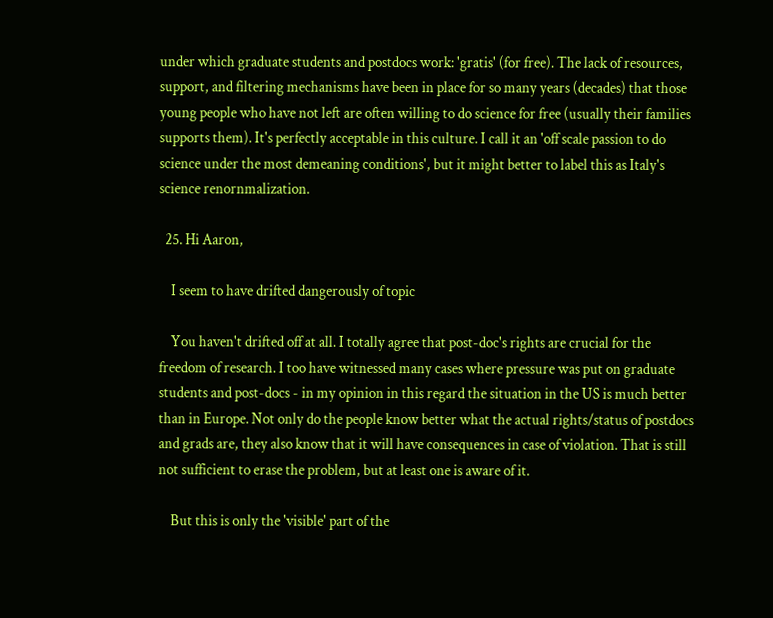under which graduate students and postdocs work: 'gratis' (for free). The lack of resources, support, and filtering mechanisms have been in place for so many years (decades) that those young people who have not left are often willing to do science for free (usually their families supports them). It's perfectly acceptable in this culture. I call it an 'off scale passion to do science under the most demeaning conditions', but it might better to label this as Italy's science renornmalization.

  25. Hi Aaron,

    I seem to have drifted dangerously of topic

    You haven't drifted off at all. I totally agree that post-doc's rights are crucial for the freedom of research. I too have witnessed many cases where pressure was put on graduate students and post-docs - in my opinion in this regard the situation in the US is much better than in Europe. Not only do the people know better what the actual rights/status of postdocs and grads are, they also know that it will have consequences in case of violation. That is still not sufficient to erase the problem, but at least one is aware of it.

    But this is only the 'visible' part of the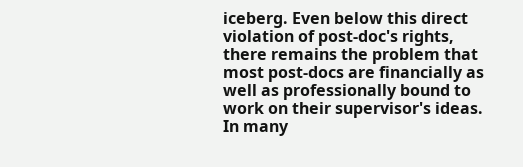iceberg. Even below this direct violation of post-doc's rights, there remains the problem that most post-docs are financially as well as professionally bound to work on their supervisor's ideas. In many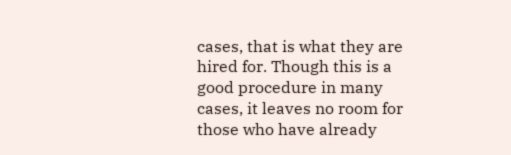cases, that is what they are hired for. Though this is a good procedure in many cases, it leaves no room for those who have already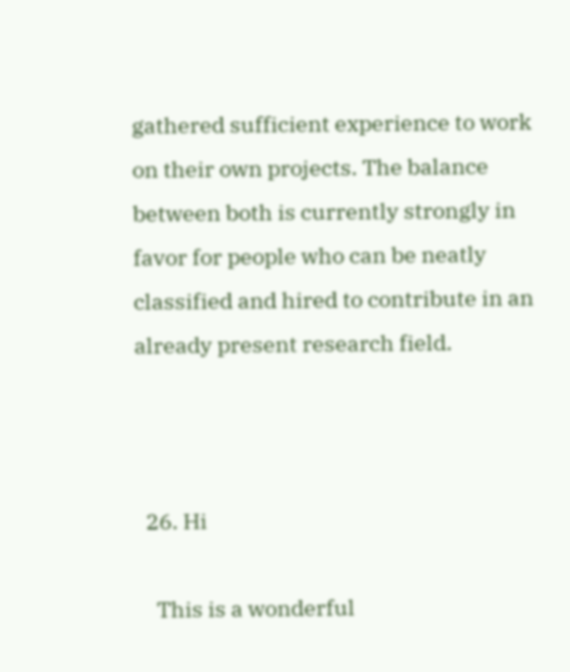gathered sufficient experience to work on their own projects. The balance between both is currently strongly in favor for people who can be neatly classified and hired to contribute in an already present research field.



  26. Hi

    This is a wonderful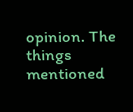opinion. The things mentioned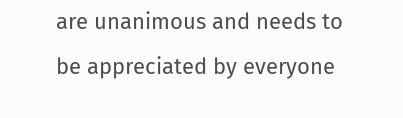are unanimous and needs to be appreciated by everyone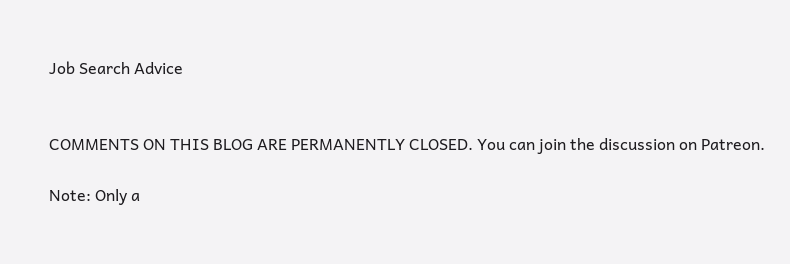Job Search Advice


COMMENTS ON THIS BLOG ARE PERMANENTLY CLOSED. You can join the discussion on Patreon.

Note: Only a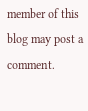member of this blog may post a comment.